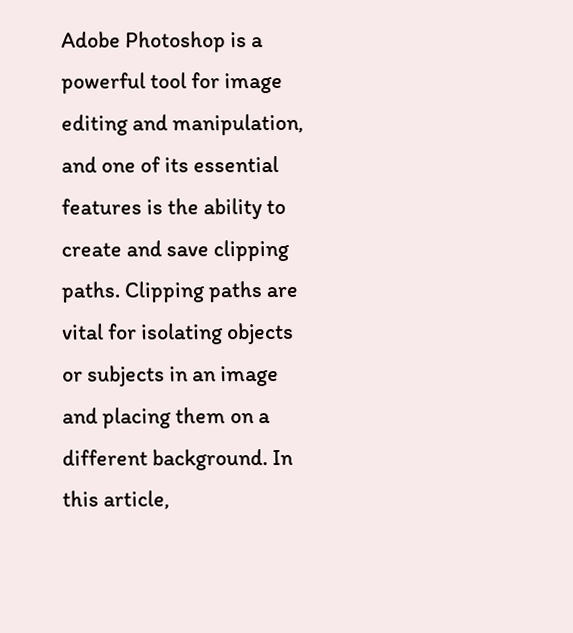Adobe Photoshop is a powerful tool for image editing and manipulation, and one of its essential features is the ability to create and save clipping paths. Clipping paths are vital for isolating objects or subjects in an image and placing them on a different background. In this article,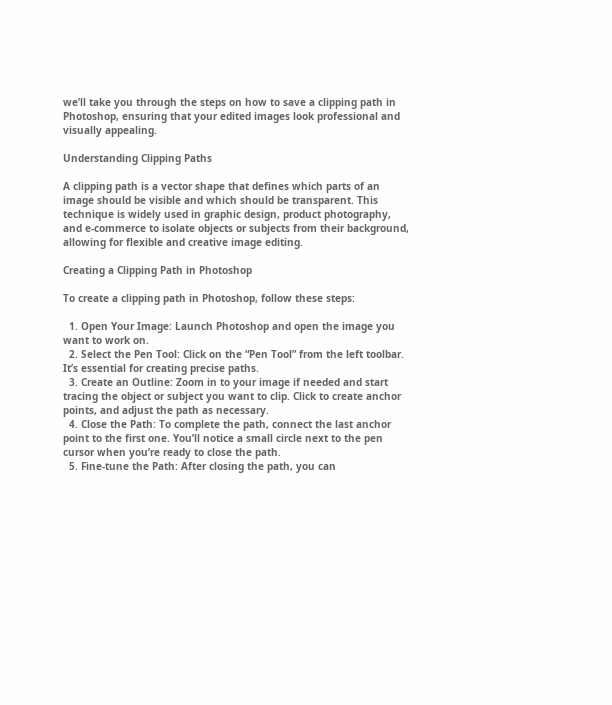we’ll take you through the steps on how to save a clipping path in Photoshop, ensuring that your edited images look professional and visually appealing.

Understanding Clipping Paths

A clipping path is a vector shape that defines which parts of an image should be visible and which should be transparent. This technique is widely used in graphic design, product photography, and e-commerce to isolate objects or subjects from their background, allowing for flexible and creative image editing.

Creating a Clipping Path in Photoshop

To create a clipping path in Photoshop, follow these steps:

  1. Open Your Image: Launch Photoshop and open the image you want to work on.
  2. Select the Pen Tool: Click on the “Pen Tool” from the left toolbar. It’s essential for creating precise paths.
  3. Create an Outline: Zoom in to your image if needed and start tracing the object or subject you want to clip. Click to create anchor points, and adjust the path as necessary.
  4. Close the Path: To complete the path, connect the last anchor point to the first one. You’ll notice a small circle next to the pen cursor when you’re ready to close the path.
  5. Fine-tune the Path: After closing the path, you can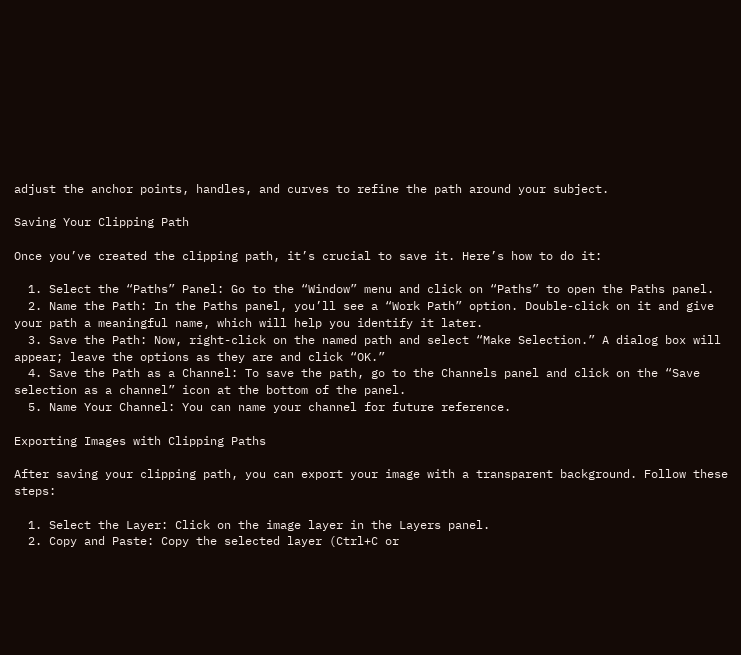adjust the anchor points, handles, and curves to refine the path around your subject.

Saving Your Clipping Path

Once you’ve created the clipping path, it’s crucial to save it. Here’s how to do it:

  1. Select the “Paths” Panel: Go to the “Window” menu and click on “Paths” to open the Paths panel.
  2. Name the Path: In the Paths panel, you’ll see a “Work Path” option. Double-click on it and give your path a meaningful name, which will help you identify it later.
  3. Save the Path: Now, right-click on the named path and select “Make Selection.” A dialog box will appear; leave the options as they are and click “OK.”
  4. Save the Path as a Channel: To save the path, go to the Channels panel and click on the “Save selection as a channel” icon at the bottom of the panel.
  5. Name Your Channel: You can name your channel for future reference.

Exporting Images with Clipping Paths

After saving your clipping path, you can export your image with a transparent background. Follow these steps:

  1. Select the Layer: Click on the image layer in the Layers panel.
  2. Copy and Paste: Copy the selected layer (Ctrl+C or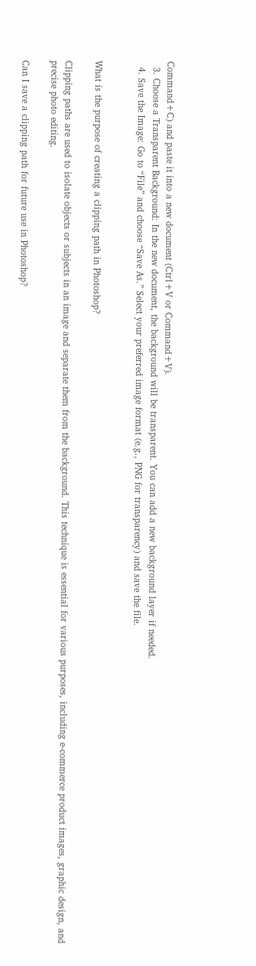Command+C) and paste it into a new document (Ctrl+V or Command+V).
  3. Choose a Transparent Background: In the new document, the background will be transparent. You can add a new background layer if needed.
  4. Save the Image: Go to “File” and choose “Save As.” Select your preferred image format (e.g., PNG for transparency) and save the file.


What is the purpose of creating a clipping path in Photoshop?

Clipping paths are used to isolate objects or subjects in an image and separate them from the background. This technique is essential for various purposes, including e-commerce product images, graphic design, and precise photo editing.

Can I save a clipping path for future use in Photoshop?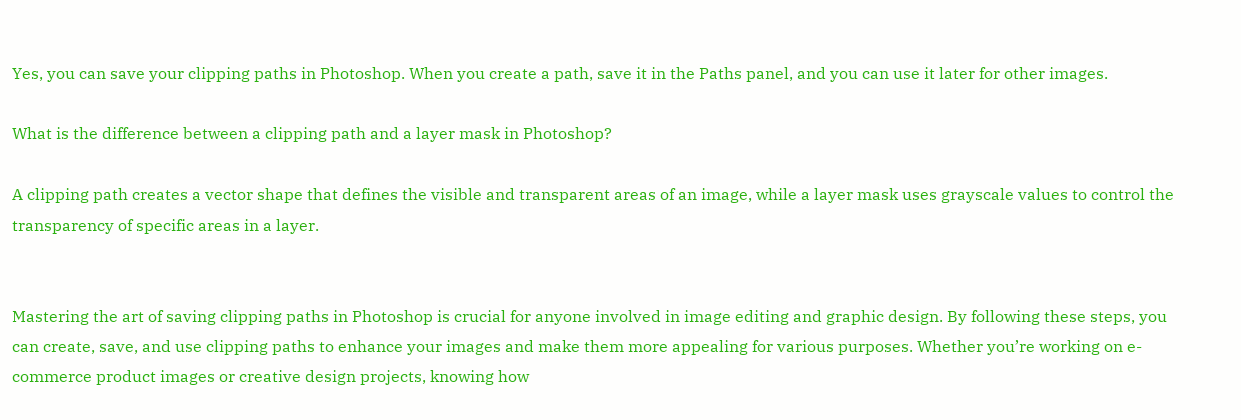Yes, you can save your clipping paths in Photoshop. When you create a path, save it in the Paths panel, and you can use it later for other images.

What is the difference between a clipping path and a layer mask in Photoshop?

A clipping path creates a vector shape that defines the visible and transparent areas of an image, while a layer mask uses grayscale values to control the transparency of specific areas in a layer.


Mastering the art of saving clipping paths in Photoshop is crucial for anyone involved in image editing and graphic design. By following these steps, you can create, save, and use clipping paths to enhance your images and make them more appealing for various purposes. Whether you’re working on e-commerce product images or creative design projects, knowing how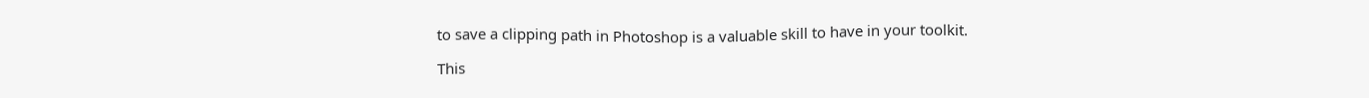to save a clipping path in Photoshop is a valuable skill to have in your toolkit.

This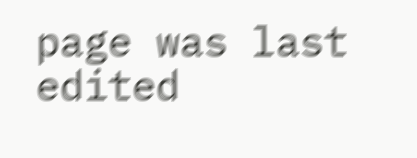page was last edited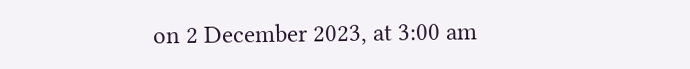on 2 December 2023, at 3:00 am